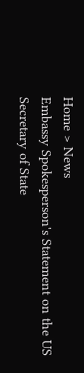Home > News
Embassy Spokesperson's Statement on the US Secretary of State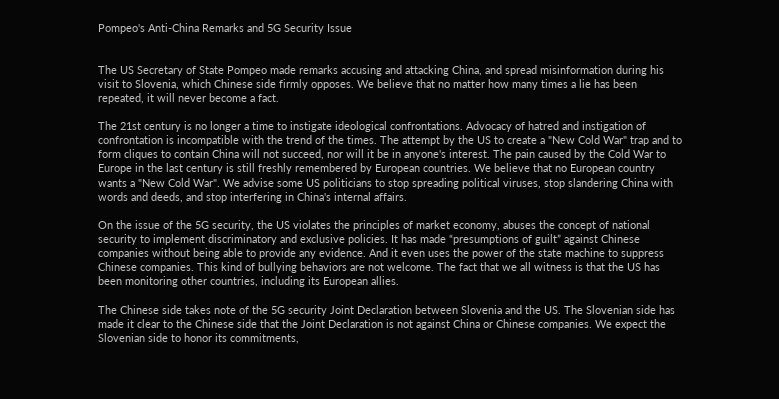Pompeo's Anti-China Remarks and 5G Security Issue


The US Secretary of State Pompeo made remarks accusing and attacking China, and spread misinformation during his visit to Slovenia, which Chinese side firmly opposes. We believe that no matter how many times a lie has been repeated, it will never become a fact.

The 21st century is no longer a time to instigate ideological confrontations. Advocacy of hatred and instigation of confrontation is incompatible with the trend of the times. The attempt by the US to create a "New Cold War" trap and to form cliques to contain China will not succeed, nor will it be in anyone's interest. The pain caused by the Cold War to Europe in the last century is still freshly remembered by European countries. We believe that no European country wants a "New Cold War". We advise some US politicians to stop spreading political viruses, stop slandering China with words and deeds, and stop interfering in China's internal affairs.

On the issue of the 5G security, the US violates the principles of market economy, abuses the concept of national security to implement discriminatory and exclusive policies. It has made “presumptions of guilt” against Chinese companies without being able to provide any evidence. And it even uses the power of the state machine to suppress Chinese companies. This kind of bullying behaviors are not welcome. The fact that we all witness is that the US has been monitoring other countries, including its European allies.

The Chinese side takes note of the 5G security Joint Declaration between Slovenia and the US. The Slovenian side has made it clear to the Chinese side that the Joint Declaration is not against China or Chinese companies. We expect the Slovenian side to honor its commitments,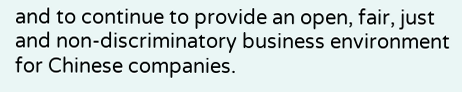and to continue to provide an open, fair, just and non-discriminatory business environment for Chinese companies.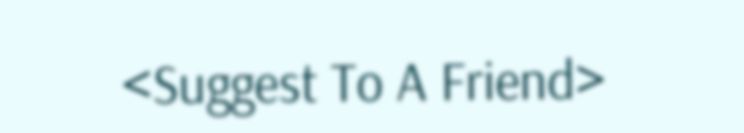<Suggest To A Friend>